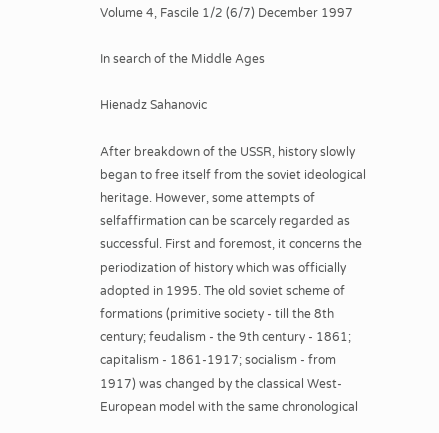Volume 4, Fascile 1/2 (6/7) December 1997

In search of the Middle Ages

Hienadz Sahanovic

After breakdown of the USSR, history slowly began to free itself from the soviet ideological heritage. However, some attempts of selfaffirmation can be scarcely regarded as successful. First and foremost, it concerns the periodization of history which was officially adopted in 1995. The old soviet scheme of formations (primitive society - till the 8th century; feudalism - the 9th century - 1861; capitalism - 1861-1917; socialism - from 1917) was changed by the classical West-European model with the same chronological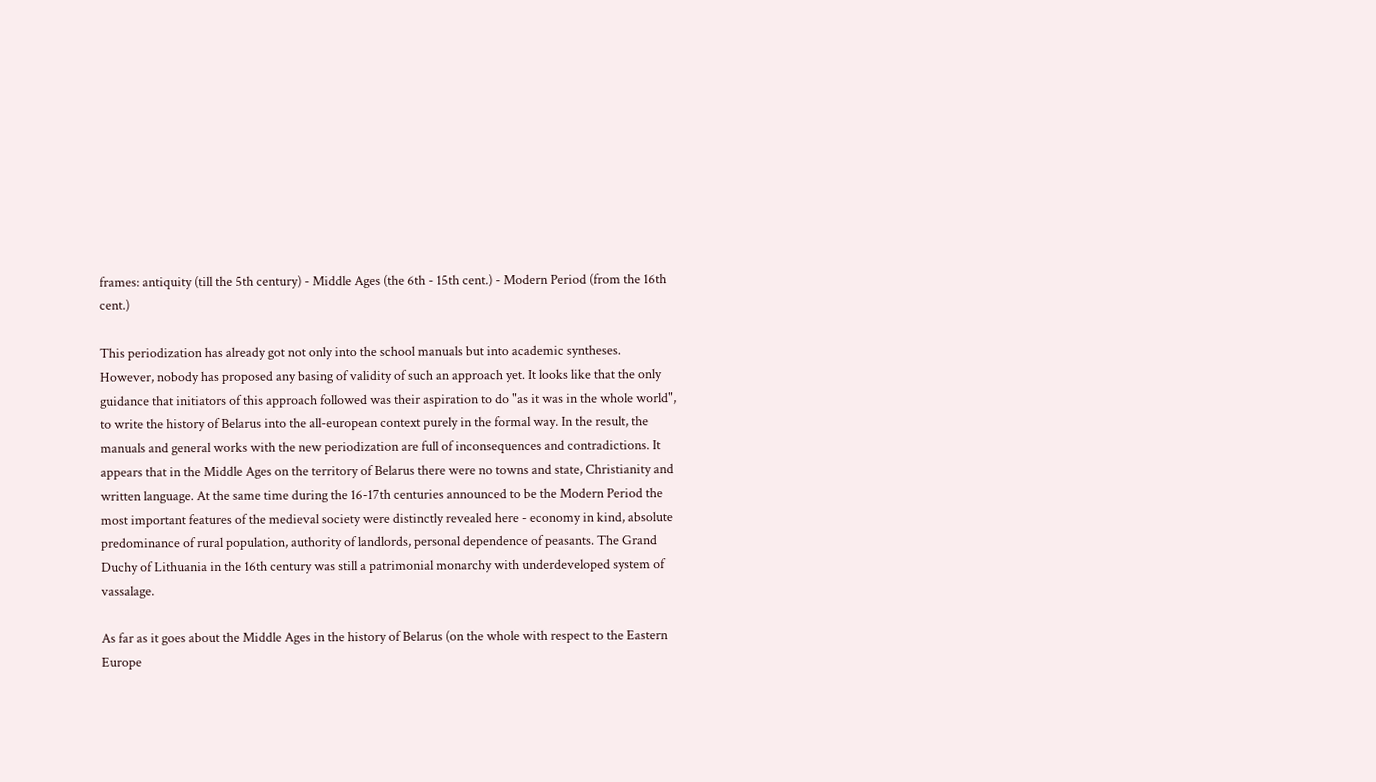frames: antiquity (till the 5th century) - Middle Ages (the 6th - 15th cent.) - Modern Period (from the 16th cent.)

This periodization has already got not only into the school manuals but into academic syntheses. However, nobody has proposed any basing of validity of such an approach yet. It looks like that the only guidance that initiators of this approach followed was their aspiration to do "as it was in the whole world", to write the history of Belarus into the all-european context purely in the formal way. In the result, the manuals and general works with the new periodization are full of inconsequences and contradictions. It appears that in the Middle Ages on the territory of Belarus there were no towns and state, Christianity and written language. At the same time during the 16-17th centuries announced to be the Modern Period the most important features of the medieval society were distinctly revealed here - economy in kind, absolute predominance of rural population, authority of landlords, personal dependence of peasants. The Grand Duchy of Lithuania in the 16th century was still a patrimonial monarchy with underdeveloped system of vassalage.

As far as it goes about the Middle Ages in the history of Belarus (on the whole with respect to the Eastern Europe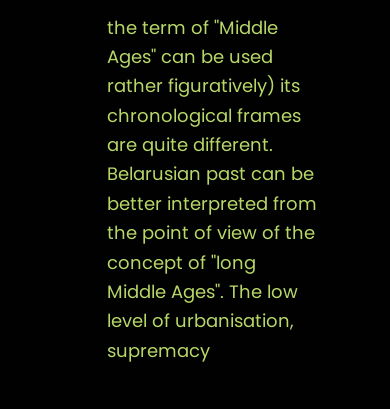the term of "Middle Ages" can be used rather figuratively) its chronological frames are quite different. Belarusian past can be better interpreted from the point of view of the concept of "long Middle Ages". The low level of urbanisation, supremacy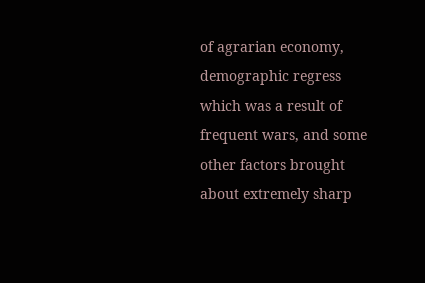of agrarian economy, demographic regress which was a result of frequent wars, and some other factors brought about extremely sharp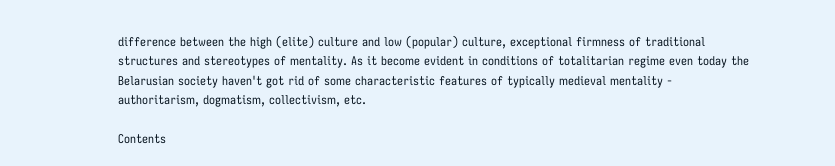difference between the high (elite) culture and low (popular) culture, exceptional firmness of traditional structures and stereotypes of mentality. As it become evident in conditions of totalitarian regime even today the Belarusian society haven't got rid of some characteristic features of typically medieval mentality - authoritarism, dogmatism, collectivism, etc.

Contents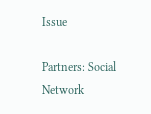Issue

Partners: Social Network